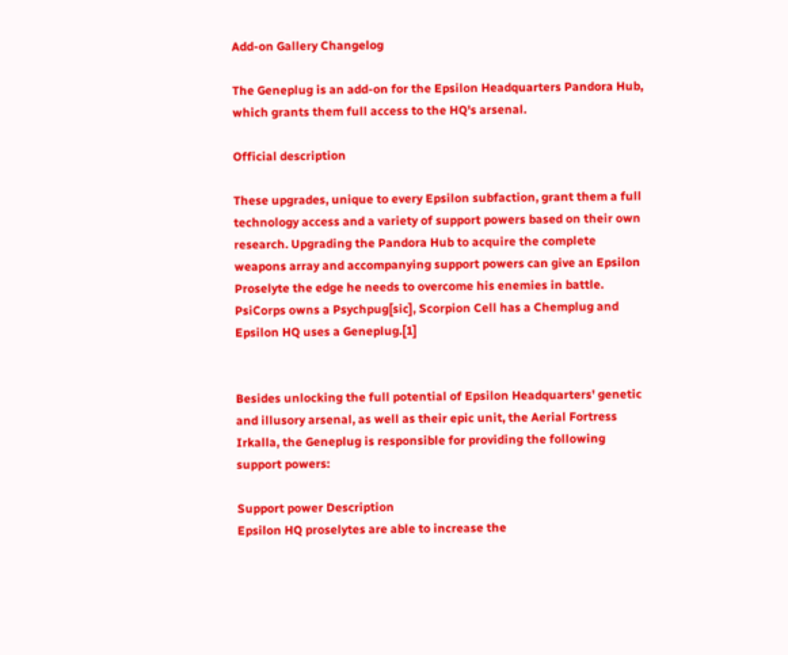Add-on Gallery Changelog

The Geneplug is an add-on for the Epsilon Headquarters Pandora Hub, which grants them full access to the HQ's arsenal.

Official description

These upgrades, unique to every Epsilon subfaction, grant them a full technology access and a variety of support powers based on their own research. Upgrading the Pandora Hub to acquire the complete weapons array and accompanying support powers can give an Epsilon Proselyte the edge he needs to overcome his enemies in battle. PsiCorps owns a Psychpug[sic], Scorpion Cell has a Chemplug and Epsilon HQ uses a Geneplug.[1]


Besides unlocking the full potential of Epsilon Headquarters' genetic and illusory arsenal, as well as their epic unit, the Aerial Fortress Irkalla, the Geneplug is responsible for providing the following support powers:

Support power Description
Epsilon HQ proselytes are able to increase the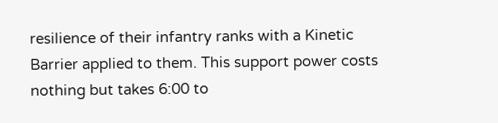resilience of their infantry ranks with a Kinetic Barrier applied to them. This support power costs nothing but takes 6:00 to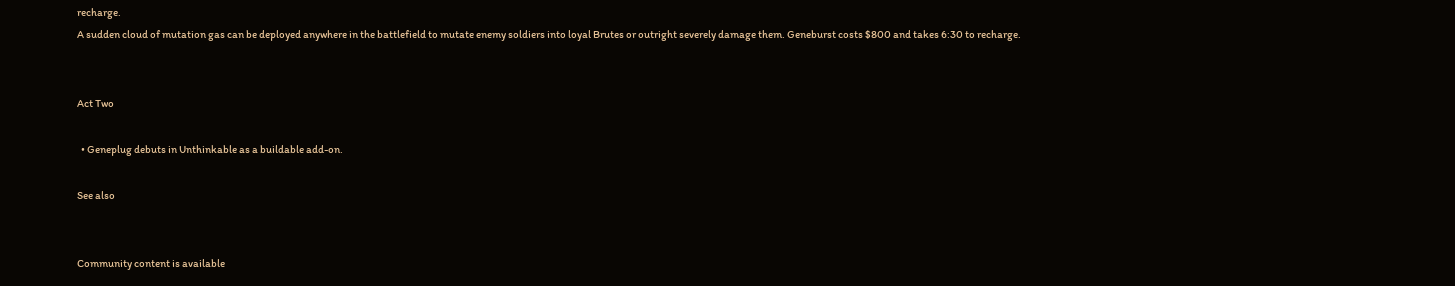recharge.
A sudden cloud of mutation gas can be deployed anywhere in the battlefield to mutate enemy soldiers into loyal Brutes or outright severely damage them. Geneburst costs $800 and takes 6:30 to recharge.


Act Two

  • Geneplug debuts in Unthinkable as a buildable add-on.

See also


Community content is available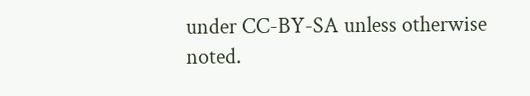under CC-BY-SA unless otherwise noted.